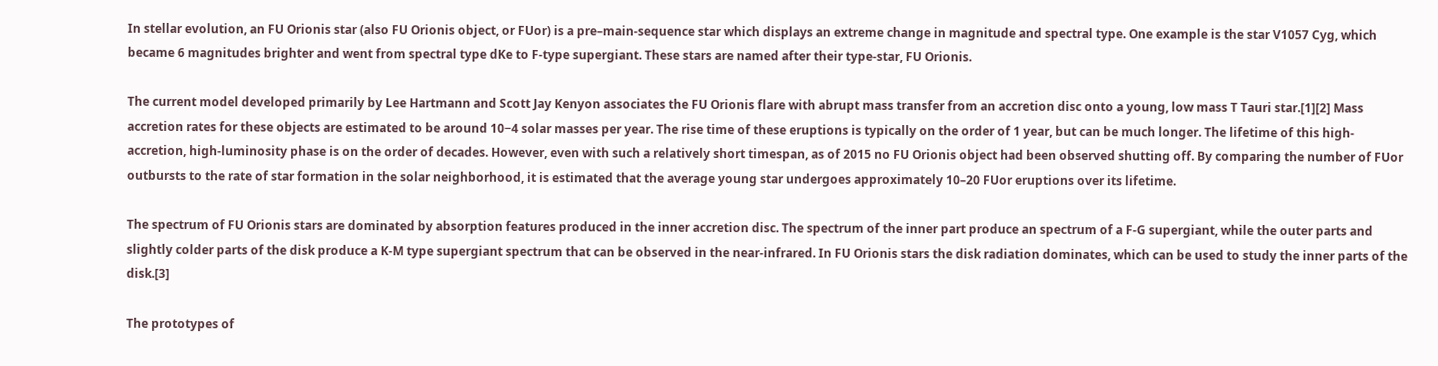In stellar evolution, an FU Orionis star (also FU Orionis object, or FUor) is a pre–main-sequence star which displays an extreme change in magnitude and spectral type. One example is the star V1057 Cyg, which became 6 magnitudes brighter and went from spectral type dKe to F-type supergiant. These stars are named after their type-star, FU Orionis.

The current model developed primarily by Lee Hartmann and Scott Jay Kenyon associates the FU Orionis flare with abrupt mass transfer from an accretion disc onto a young, low mass T Tauri star.[1][2] Mass accretion rates for these objects are estimated to be around 10−4 solar masses per year. The rise time of these eruptions is typically on the order of 1 year, but can be much longer. The lifetime of this high-accretion, high-luminosity phase is on the order of decades. However, even with such a relatively short timespan, as of 2015 no FU Orionis object had been observed shutting off. By comparing the number of FUor outbursts to the rate of star formation in the solar neighborhood, it is estimated that the average young star undergoes approximately 10–20 FUor eruptions over its lifetime.

The spectrum of FU Orionis stars are dominated by absorption features produced in the inner accretion disc. The spectrum of the inner part produce an spectrum of a F-G supergiant, while the outer parts and slightly colder parts of the disk produce a K-M type supergiant spectrum that can be observed in the near-infrared. In FU Orionis stars the disk radiation dominates, which can be used to study the inner parts of the disk.[3]

The prototypes of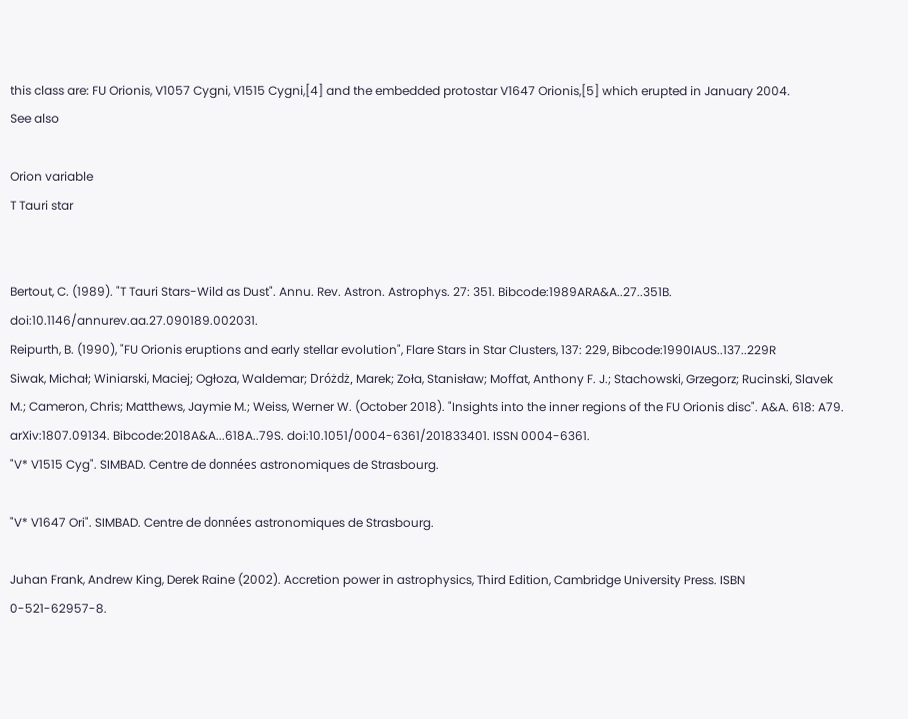this class are: FU Orionis, V1057 Cygni, V1515 Cygni,[4] and the embedded protostar V1647 Orionis,[5] which erupted in January 2004.
See also

Orion variable
T Tauri star


Bertout, C. (1989). "T Tauri Stars-Wild as Dust". Annu. Rev. Astron. Astrophys. 27: 351. Bibcode:1989ARA&A..27..351B. doi:10.1146/annurev.aa.27.090189.002031.
Reipurth, B. (1990), "FU Orionis eruptions and early stellar evolution", Flare Stars in Star Clusters, 137: 229, Bibcode:1990IAUS..137..229R
Siwak, Michał; Winiarski, Maciej; Ogłoza, Waldemar; Dróżdż, Marek; Zoła, Stanisław; Moffat, Anthony F. J.; Stachowski, Grzegorz; Rucinski, Slavek M.; Cameron, Chris; Matthews, Jaymie M.; Weiss, Werner W. (October 2018). "Insights into the inner regions of the FU Orionis disc". A&A. 618: A79. arXiv:1807.09134. Bibcode:2018A&A...618A..79S. doi:10.1051/0004-6361/201833401. ISSN 0004-6361.
"V* V1515 Cyg". SIMBAD. Centre de données astronomiques de Strasbourg.

"V* V1647 Ori". SIMBAD. Centre de données astronomiques de Strasbourg.

Juhan Frank, Andrew King, Derek Raine (2002). Accretion power in astrophysics, Third Edition, Cambridge University Press. ISBN 0-521-62957-8.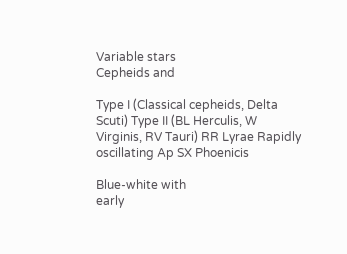Variable stars
Cepheids and

Type I (Classical cepheids, Delta Scuti) Type II (BL Herculis, W Virginis, RV Tauri) RR Lyrae Rapidly oscillating Ap SX Phoenicis

Blue-white with
early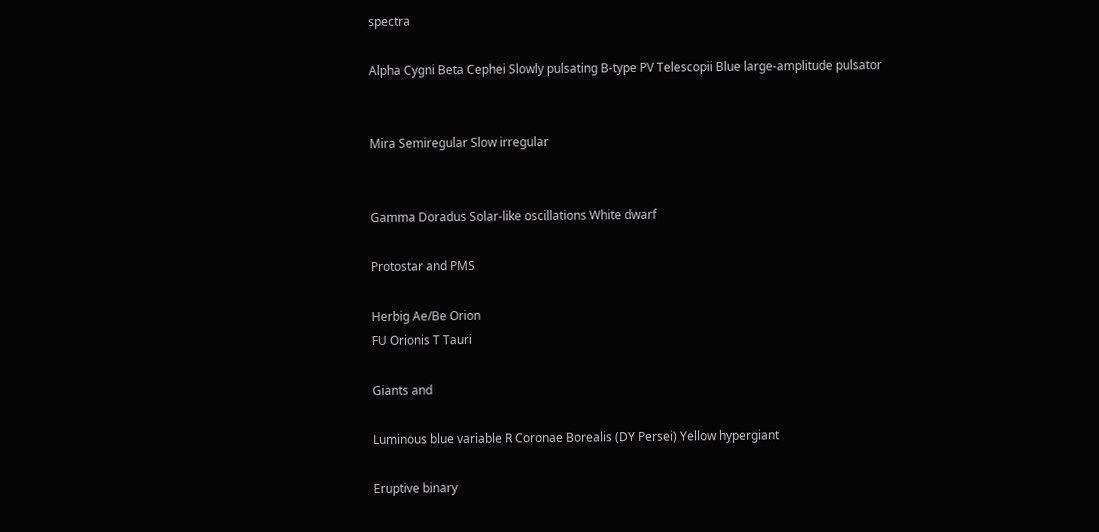spectra

Alpha Cygni Beta Cephei Slowly pulsating B-type PV Telescopii Blue large-amplitude pulsator


Mira Semiregular Slow irregular


Gamma Doradus Solar-like oscillations White dwarf

Protostar and PMS

Herbig Ae/Be Orion
FU Orionis T Tauri

Giants and

Luminous blue variable R Coronae Borealis (DY Persei) Yellow hypergiant

Eruptive binary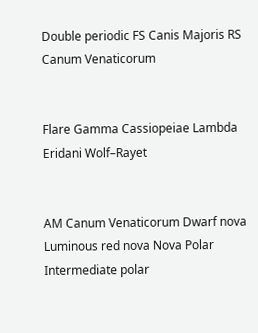Double periodic FS Canis Majoris RS Canum Venaticorum


Flare Gamma Cassiopeiae Lambda Eridani Wolf–Rayet


AM Canum Venaticorum Dwarf nova Luminous red nova Nova Polar Intermediate polar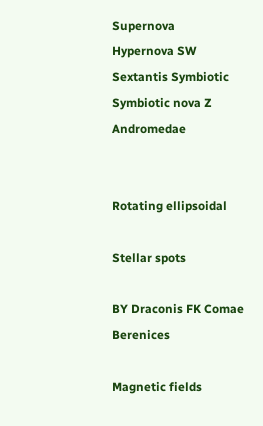Supernova
Hypernova SW Sextantis Symbiotic
Symbiotic nova Z Andromedae


Rotating ellipsoidal

Stellar spots

BY Draconis FK Comae Berenices

Magnetic fields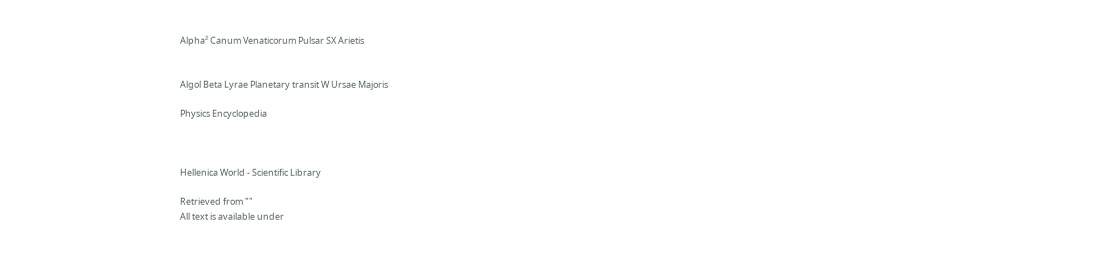Alpha² Canum Venaticorum Pulsar SX Arietis


Algol Beta Lyrae Planetary transit W Ursae Majoris

Physics Encyclopedia



Hellenica World - Scientific Library

Retrieved from ""
All text is available under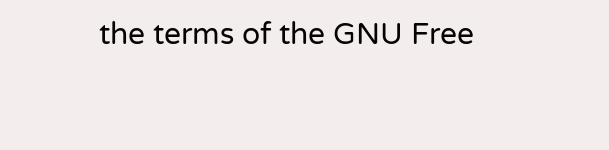the terms of the GNU Free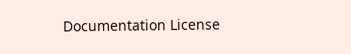Documentation License